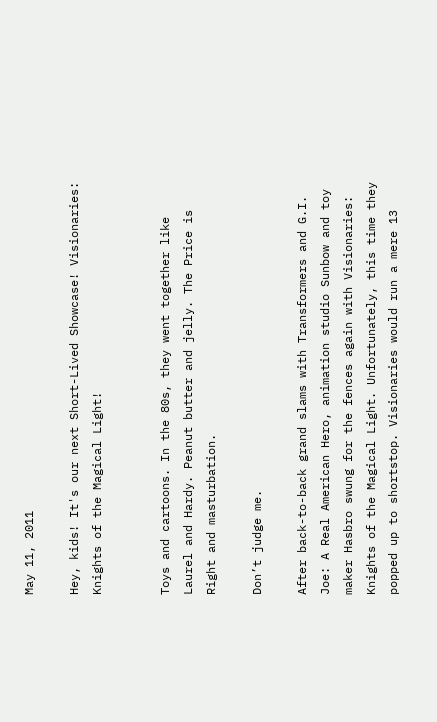May 11, 2011

Hey, kids! It's our next Short-Lived Showcase! Visionaries: Knights of the Magical Light!


Toys and cartoons. In the 80s, they went together like Laurel and Hardy. Peanut butter and jelly. The Price is Right and masturbation.

Don’t judge me.

After back-to-back grand slams with Transformers and G.I. Joe: A Real American Hero, animation studio Sunbow and toy maker Hasbro swung for the fences again with Visionaries: Knights of the Magical Light. Unfortunately, this time they popped up to shortstop. Visionaries would run a mere 13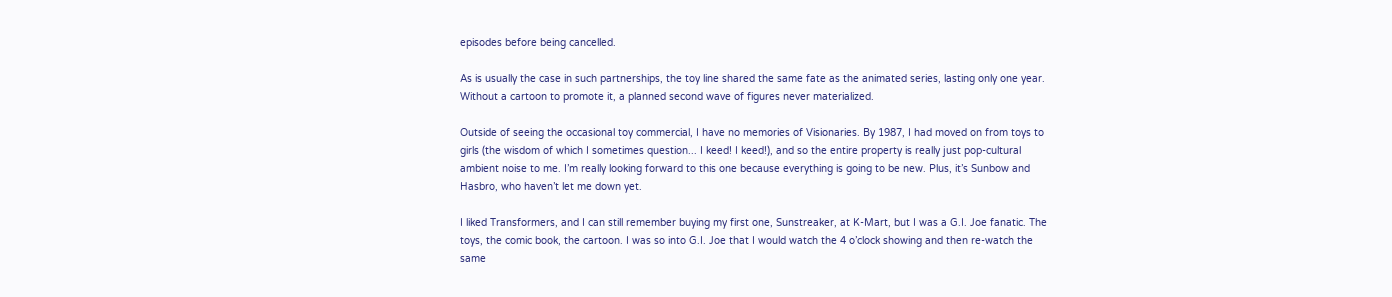episodes before being cancelled.

As is usually the case in such partnerships, the toy line shared the same fate as the animated series, lasting only one year. Without a cartoon to promote it, a planned second wave of figures never materialized.

Outside of seeing the occasional toy commercial, I have no memories of Visionaries. By 1987, I had moved on from toys to girls (the wisdom of which I sometimes question... I keed! I keed!), and so the entire property is really just pop-cultural ambient noise to me. I’m really looking forward to this one because everything is going to be new. Plus, it’s Sunbow and Hasbro, who haven’t let me down yet.

I liked Transformers, and I can still remember buying my first one, Sunstreaker, at K-Mart, but I was a G.I. Joe fanatic. The toys, the comic book, the cartoon. I was so into G.I. Joe that I would watch the 4 o’clock showing and then re-watch the same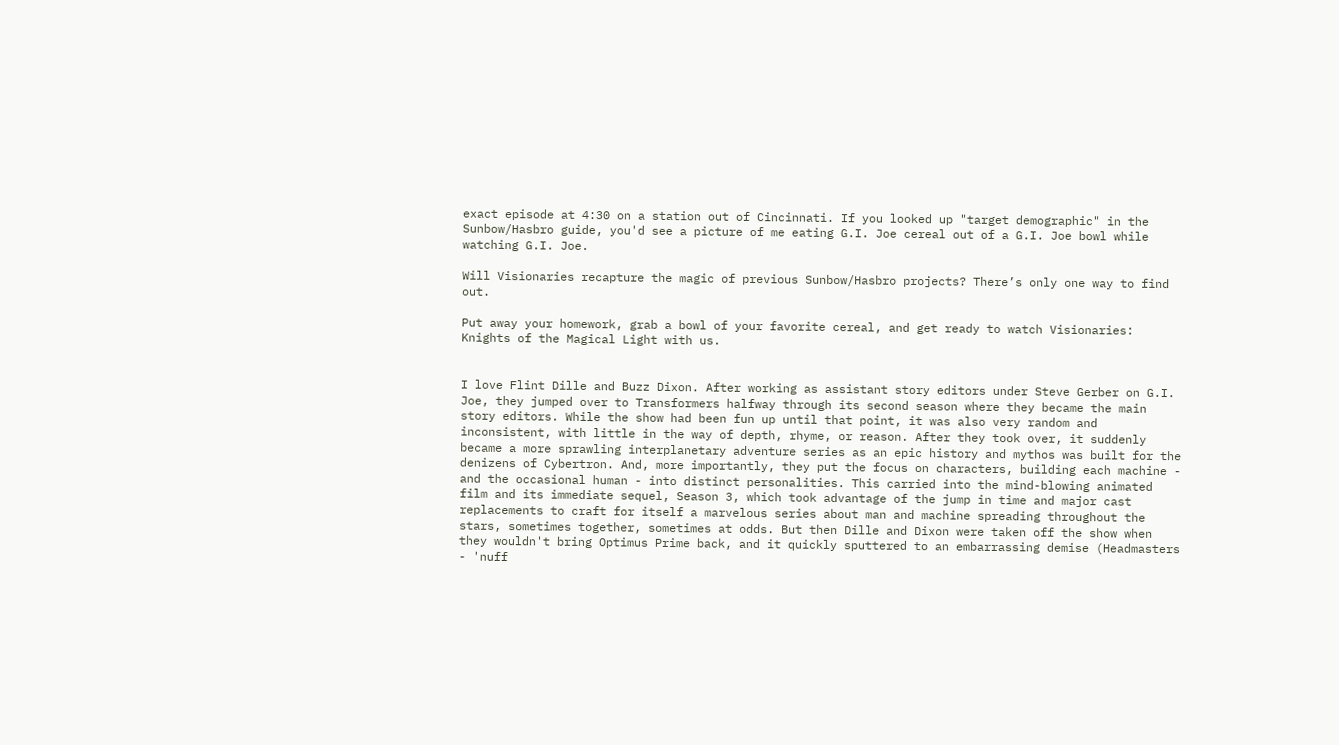exact episode at 4:30 on a station out of Cincinnati. If you looked up "target demographic" in the Sunbow/Hasbro guide, you'd see a picture of me eating G.I. Joe cereal out of a G.I. Joe bowl while watching G.I. Joe.

Will Visionaries recapture the magic of previous Sunbow/Hasbro projects? There’s only one way to find out.

Put away your homework, grab a bowl of your favorite cereal, and get ready to watch Visionaries: Knights of the Magical Light with us.


I love Flint Dille and Buzz Dixon. After working as assistant story editors under Steve Gerber on G.I. Joe, they jumped over to Transformers halfway through its second season where they became the main story editors. While the show had been fun up until that point, it was also very random and inconsistent, with little in the way of depth, rhyme, or reason. After they took over, it suddenly became a more sprawling interplanetary adventure series as an epic history and mythos was built for the denizens of Cybertron. And, more importantly, they put the focus on characters, building each machine - and the occasional human - into distinct personalities. This carried into the mind-blowing animated film and its immediate sequel, Season 3, which took advantage of the jump in time and major cast replacements to craft for itself a marvelous series about man and machine spreading throughout the stars, sometimes together, sometimes at odds. But then Dille and Dixon were taken off the show when they wouldn't bring Optimus Prime back, and it quickly sputtered to an embarrassing demise (Headmasters - 'nuff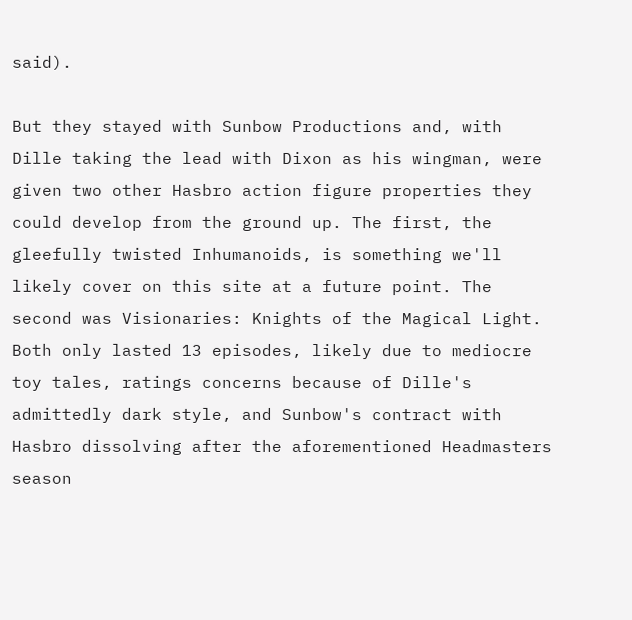said).

But they stayed with Sunbow Productions and, with Dille taking the lead with Dixon as his wingman, were given two other Hasbro action figure properties they could develop from the ground up. The first, the gleefully twisted Inhumanoids, is something we'll likely cover on this site at a future point. The second was Visionaries: Knights of the Magical Light. Both only lasted 13 episodes, likely due to mediocre toy tales, ratings concerns because of Dille's admittedly dark style, and Sunbow's contract with Hasbro dissolving after the aforementioned Headmasters season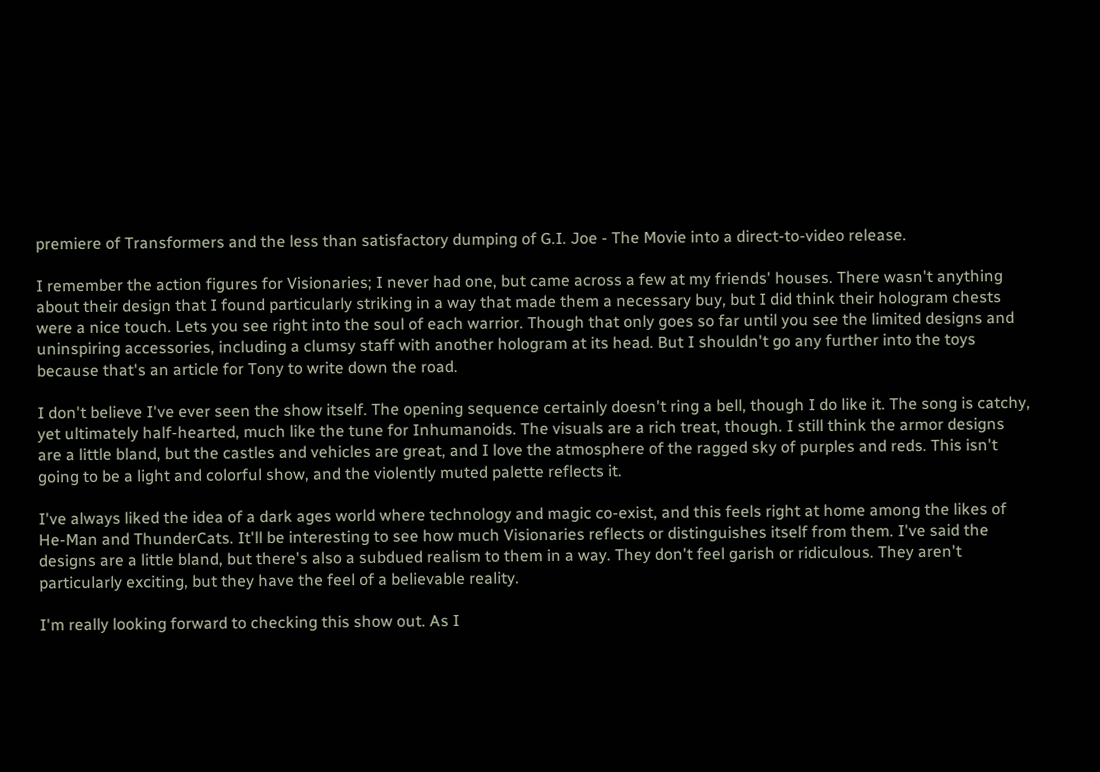premiere of Transformers and the less than satisfactory dumping of G.I. Joe - The Movie into a direct-to-video release.

I remember the action figures for Visionaries; I never had one, but came across a few at my friends' houses. There wasn't anything about their design that I found particularly striking in a way that made them a necessary buy, but I did think their hologram chests were a nice touch. Lets you see right into the soul of each warrior. Though that only goes so far until you see the limited designs and uninspiring accessories, including a clumsy staff with another hologram at its head. But I shouldn't go any further into the toys because that's an article for Tony to write down the road.

I don't believe I've ever seen the show itself. The opening sequence certainly doesn't ring a bell, though I do like it. The song is catchy, yet ultimately half-hearted, much like the tune for Inhumanoids. The visuals are a rich treat, though. I still think the armor designs are a little bland, but the castles and vehicles are great, and I love the atmosphere of the ragged sky of purples and reds. This isn't going to be a light and colorful show, and the violently muted palette reflects it.

I've always liked the idea of a dark ages world where technology and magic co-exist, and this feels right at home among the likes of He-Man and ThunderCats. It'll be interesting to see how much Visionaries reflects or distinguishes itself from them. I've said the designs are a little bland, but there's also a subdued realism to them in a way. They don't feel garish or ridiculous. They aren't particularly exciting, but they have the feel of a believable reality.

I'm really looking forward to checking this show out. As I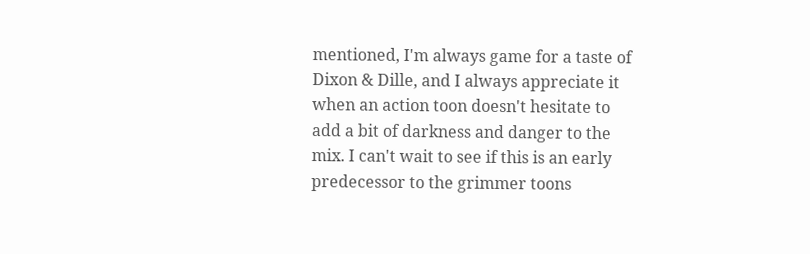mentioned, I'm always game for a taste of Dixon & Dille, and I always appreciate it when an action toon doesn't hesitate to add a bit of darkness and danger to the mix. I can't wait to see if this is an early predecessor to the grimmer toons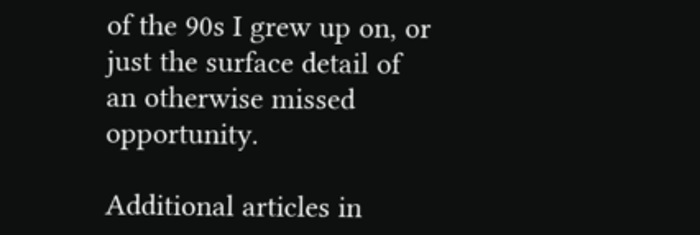of the 90s I grew up on, or just the surface detail of an otherwise missed opportunity.

Additional articles in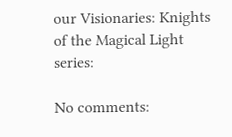our Visionaries: Knights of the Magical Light series:

No comments: